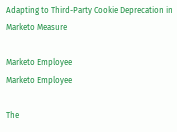Adapting to Third-Party Cookie Deprecation in Marketo Measure

Marketo Employee
Marketo Employee

The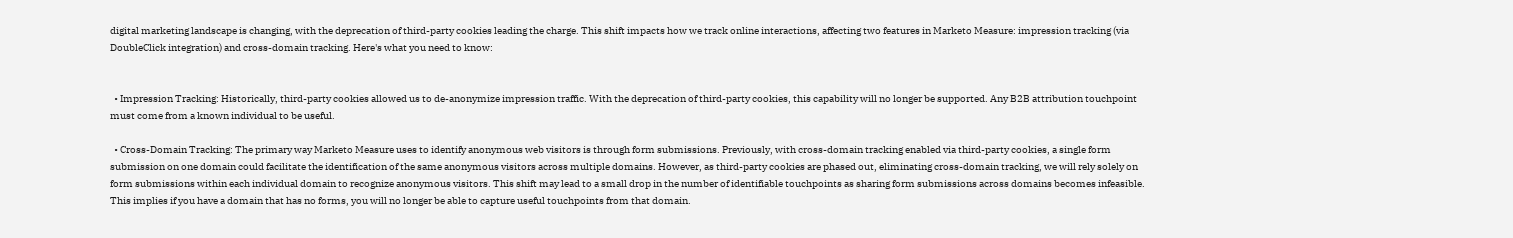digital marketing landscape is changing, with the deprecation of third-party cookies leading the charge. This shift impacts how we track online interactions, affecting two features in Marketo Measure: impression tracking (via DoubleClick integration) and cross-domain tracking. Here's what you need to know:


  • Impression Tracking: Historically, third-party cookies allowed us to de-anonymize impression traffic. With the deprecation of third-party cookies, this capability will no longer be supported. Any B2B attribution touchpoint must come from a known individual to be useful.

  • Cross-Domain Tracking: The primary way Marketo Measure uses to identify anonymous web visitors is through form submissions. Previously, with cross-domain tracking enabled via third-party cookies, a single form submission on one domain could facilitate the identification of the same anonymous visitors across multiple domains. However, as third-party cookies are phased out, eliminating cross-domain tracking, we will rely solely on form submissions within each individual domain to recognize anonymous visitors. This shift may lead to a small drop in the number of identifiable touchpoints as sharing form submissions across domains becomes infeasible. This implies if you have a domain that has no forms, you will no longer be able to capture useful touchpoints from that domain.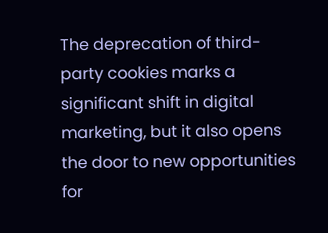The deprecation of third-party cookies marks a significant shift in digital marketing, but it also opens the door to new opportunities for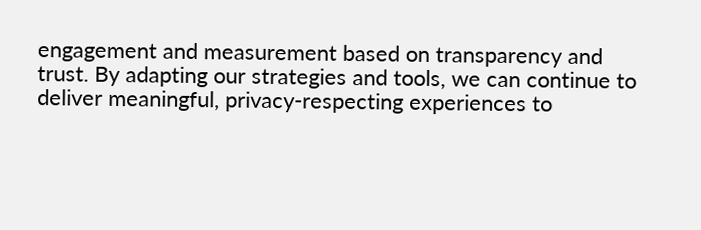engagement and measurement based on transparency and trust. By adapting our strategies and tools, we can continue to deliver meaningful, privacy-respecting experiences to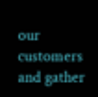our customers and gather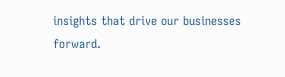insights that drive our businesses forward.